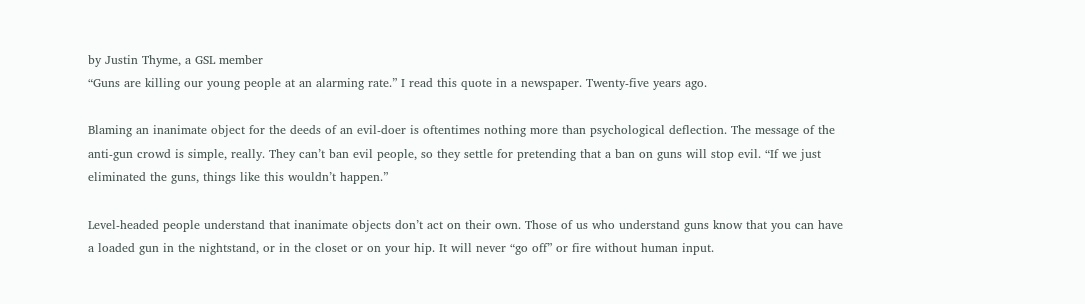by Justin Thyme, a GSL member
“Guns are killing our young people at an alarming rate.” I read this quote in a newspaper. Twenty-five years ago.

Blaming an inanimate object for the deeds of an evil-doer is oftentimes nothing more than psychological deflection. The message of the anti-gun crowd is simple, really. They can’t ban evil people, so they settle for pretending that a ban on guns will stop evil. “If we just eliminated the guns, things like this wouldn’t happen.”

Level-headed people understand that inanimate objects don’t act on their own. Those of us who understand guns know that you can have a loaded gun in the nightstand, or in the closet or on your hip. It will never “go off” or fire without human input.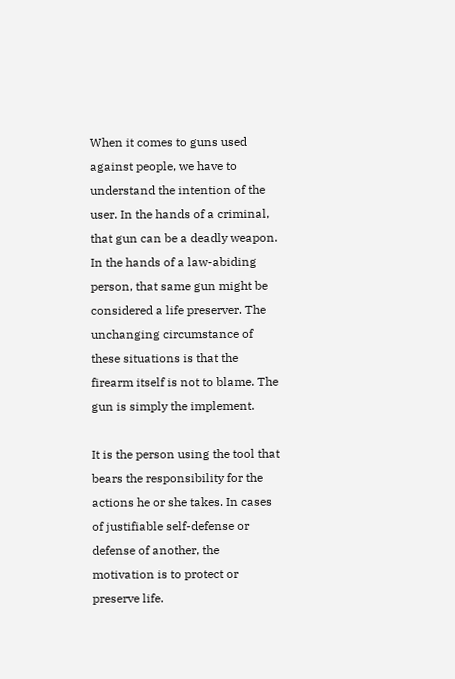When it comes to guns used against people, we have to understand the intention of the user. In the hands of a criminal, that gun can be a deadly weapon. In the hands of a law-abiding person, that same gun might be considered a life preserver. The unchanging circumstance of these situations is that the firearm itself is not to blame. The gun is simply the implement.

It is the person using the tool that bears the responsibility for the actions he or she takes. In cases of justifiable self-defense or defense of another, the motivation is to protect or preserve life.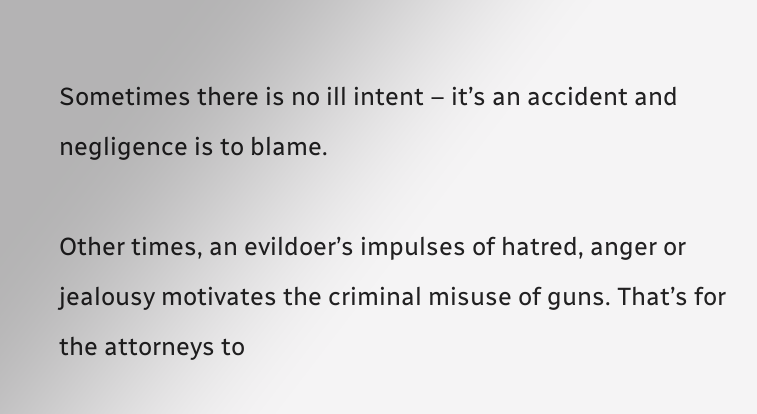Sometimes there is no ill intent – it’s an accident and negligence is to blame.

Other times, an evildoer’s impulses of hatred, anger or jealousy motivates the criminal misuse of guns. That’s for the attorneys to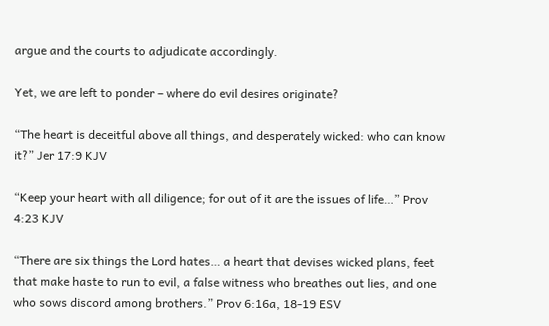argue and the courts to adjudicate accordingly.

Yet, we are left to ponder – where do evil desires originate?

“The heart is deceitful above all things, and desperately wicked: who can know it?” Jer 17:9 KJV

“Keep your heart with all diligence; for out of it are the issues of life…” Prov 4:23 KJV

“There are six things the Lord hates… a heart that devises wicked plans, feet that make haste to run to evil, a false witness who breathes out lies, and one who sows discord among brothers.” Prov 6:16a, 18-19 ESV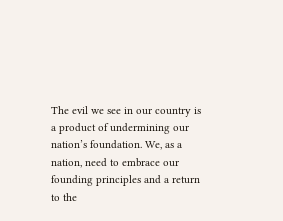The evil we see in our country is a product of undermining our nation’s foundation. We, as a nation, need to embrace our founding principles and a return to the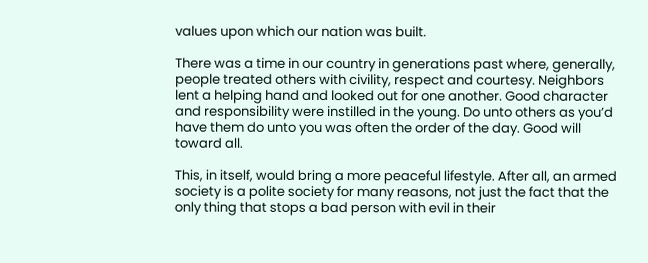values upon which our nation was built.

There was a time in our country in generations past where, generally, people treated others with civility, respect and courtesy. Neighbors lent a helping hand and looked out for one another. Good character and responsibility were instilled in the young. Do unto others as you’d have them do unto you was often the order of the day. Good will toward all.

This, in itself, would bring a more peaceful lifestyle. After all, an armed society is a polite society for many reasons, not just the fact that the only thing that stops a bad person with evil in their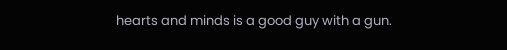hearts and minds is a good guy with a gun.